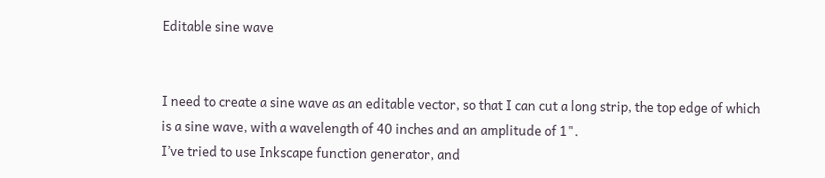Editable sine wave


I need to create a sine wave as an editable vector, so that I can cut a long strip, the top edge of which is a sine wave, with a wavelength of 40 inches and an amplitude of 1".
I’ve tried to use Inkscape function generator, and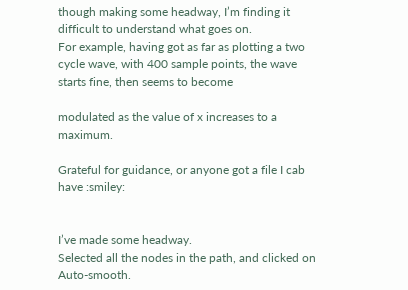though making some headway, I’m finding it difficult to understand what goes on.
For example, having got as far as plotting a two cycle wave, with 400 sample points, the wave starts fine, then seems to become

modulated as the value of x increases to a maximum.

Grateful for guidance, or anyone got a file I cab have :smiley:


I’ve made some headway.
Selected all the nodes in the path, and clicked on Auto-smooth.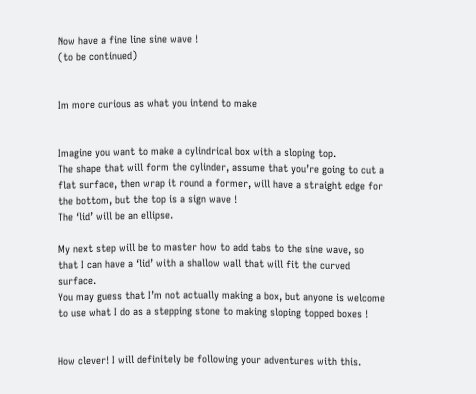Now have a fine line sine wave !
(to be continued)


Im more curious as what you intend to make


Imagine you want to make a cylindrical box with a sloping top.
The shape that will form the cylinder, assume that you’re going to cut a flat surface, then wrap it round a former, will have a straight edge for the bottom, but the top is a sign wave !
The ‘lid’ will be an ellipse.

My next step will be to master how to add tabs to the sine wave, so that I can have a ‘lid’ with a shallow wall that will fit the curved surface.
You may guess that I’m not actually making a box, but anyone is welcome to use what I do as a stepping stone to making sloping topped boxes !


How clever! I will definitely be following your adventures with this.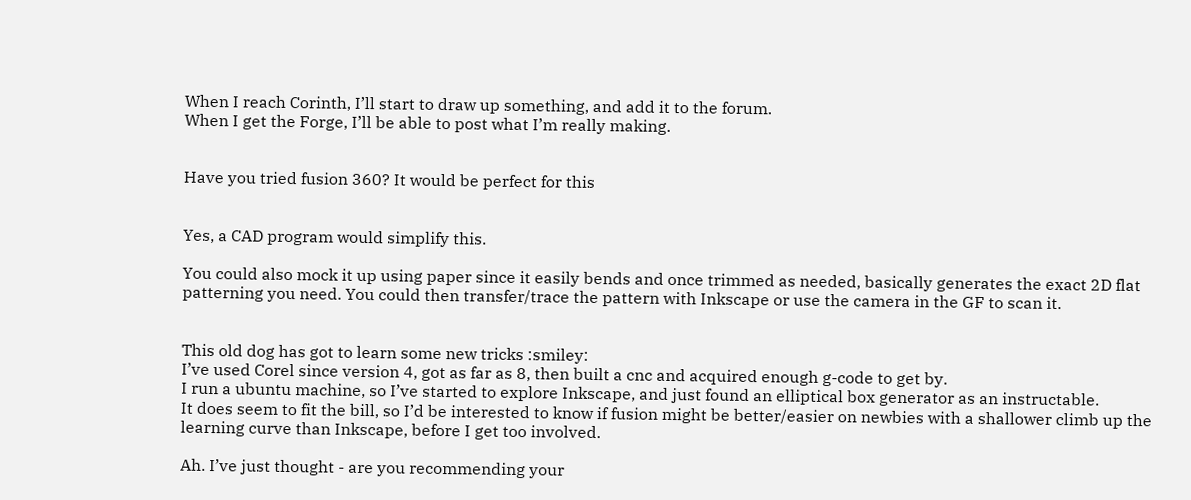When I reach Corinth, I’ll start to draw up something, and add it to the forum.
When I get the Forge, I’ll be able to post what I’m really making.


Have you tried fusion 360? It would be perfect for this


Yes, a CAD program would simplify this.

You could also mock it up using paper since it easily bends and once trimmed as needed, basically generates the exact 2D flat patterning you need. You could then transfer/trace the pattern with Inkscape or use the camera in the GF to scan it.


This old dog has got to learn some new tricks :smiley:
I’ve used Corel since version 4, got as far as 8, then built a cnc and acquired enough g-code to get by.
I run a ubuntu machine, so I’ve started to explore Inkscape, and just found an elliptical box generator as an instructable.
It does seem to fit the bill, so I’d be interested to know if fusion might be better/easier on newbies with a shallower climb up the learning curve than Inkscape, before I get too involved.

Ah. I’ve just thought - are you recommending your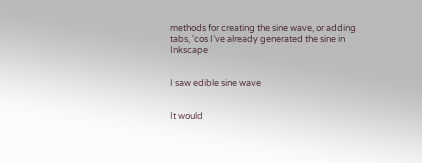methods for creating the sine wave, or adding tabs, 'cos I’ve already generated the sine in Inkscape


I saw edible sine wave


It would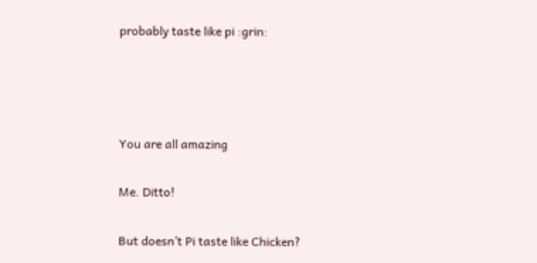probably taste like pi :grin:






You are all amazing


Me. Ditto!


But doesn’t Pi taste like Chicken?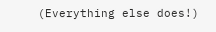(Everything else does!)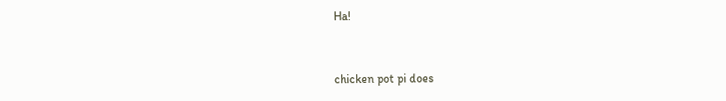Ha!


chicken pot pi does